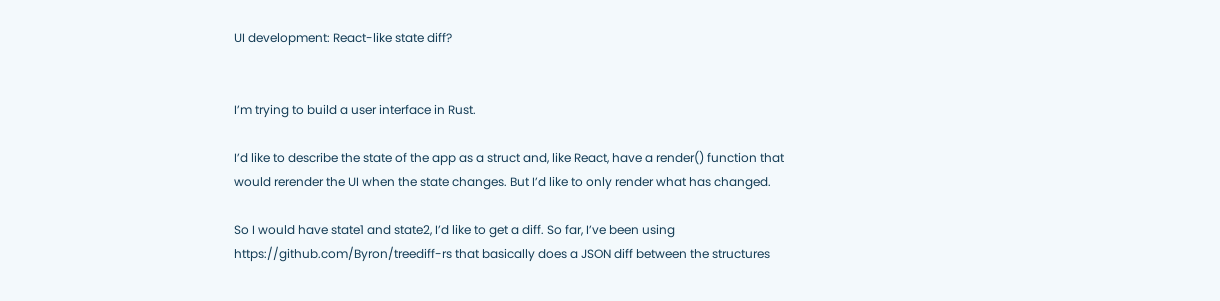UI development: React-like state diff?


I’m trying to build a user interface in Rust.

I’d like to describe the state of the app as a struct and, like React, have a render() function that would rerender the UI when the state changes. But I’d like to only render what has changed.

So I would have state1 and state2, I’d like to get a diff. So far, I’ve been using https://github.com/Byron/treediff-rs that basically does a JSON diff between the structures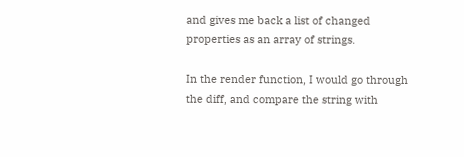and gives me back a list of changed properties as an array of strings.

In the render function, I would go through the diff, and compare the string with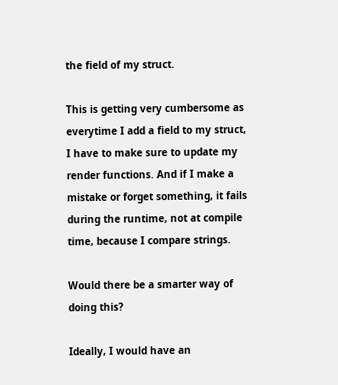the field of my struct.

This is getting very cumbersome as everytime I add a field to my struct, I have to make sure to update my render functions. And if I make a mistake or forget something, it fails during the runtime, not at compile time, because I compare strings.

Would there be a smarter way of doing this?

Ideally, I would have an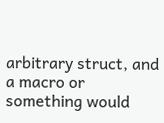arbitrary struct, and a macro or something would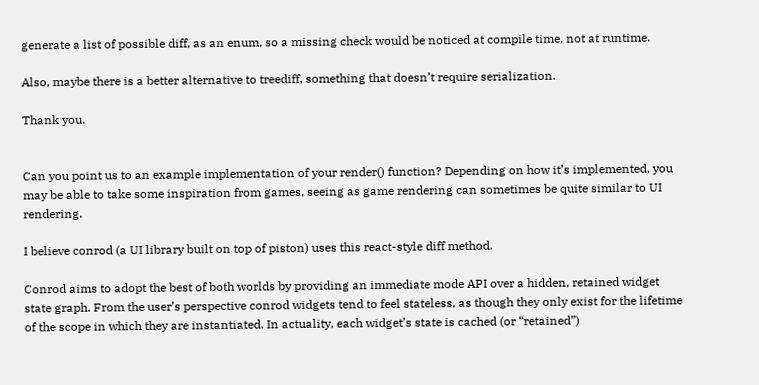generate a list of possible diff, as an enum, so a missing check would be noticed at compile time, not at runtime.

Also, maybe there is a better alternative to treediff, something that doesn’t require serialization.

Thank you.


Can you point us to an example implementation of your render() function? Depending on how it’s implemented, you may be able to take some inspiration from games, seeing as game rendering can sometimes be quite similar to UI rendering.

I believe conrod (a UI library built on top of piston) uses this react-style diff method.

Conrod aims to adopt the best of both worlds by providing an immediate mode API over a hidden, retained widget state graph. From the user’s perspective conrod widgets tend to feel stateless, as though they only exist for the lifetime of the scope in which they are instantiated. In actuality, each widget’s state is cached (or “retained”)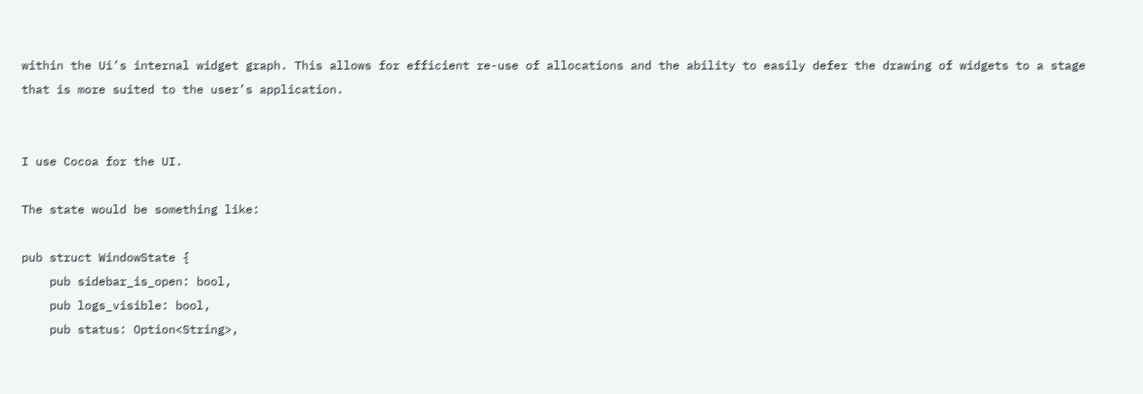within the Ui’s internal widget graph. This allows for efficient re-use of allocations and the ability to easily defer the drawing of widgets to a stage that is more suited to the user’s application.


I use Cocoa for the UI.

The state would be something like:

pub struct WindowState {
    pub sidebar_is_open: bool,
    pub logs_visible: bool,
    pub status: Option<String>,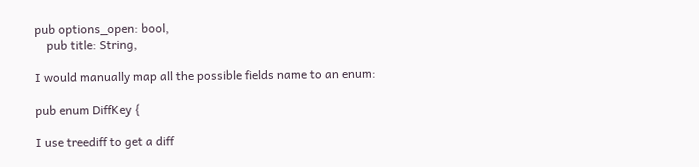pub options_open: bool,
    pub title: String,

I would manually map all the possible fields name to an enum:

pub enum DiffKey {

I use treediff to get a diff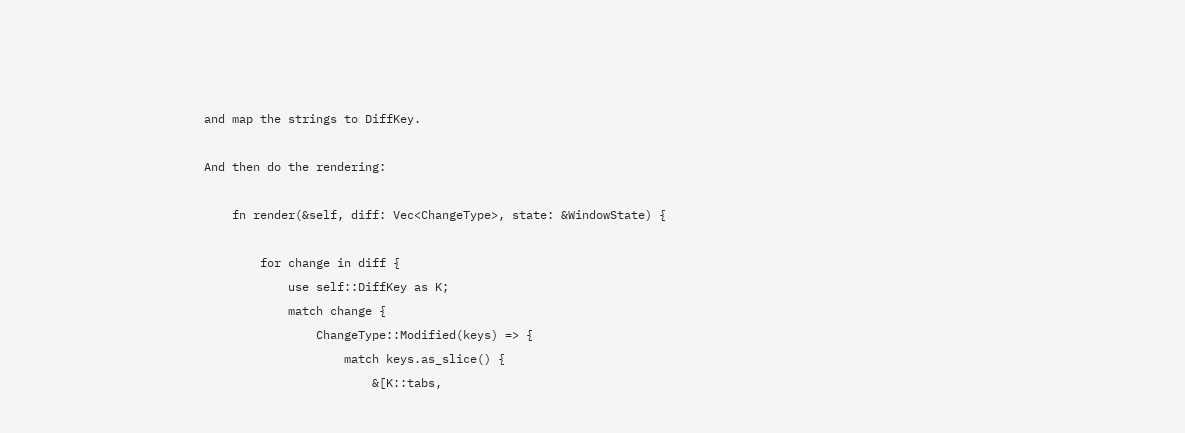and map the strings to DiffKey.

And then do the rendering:

    fn render(&self, diff: Vec<ChangeType>, state: &WindowState) {

        for change in diff {
            use self::DiffKey as K;
            match change {
                ChangeType::Modified(keys) => {
                    match keys.as_slice() {
                        &[K::tabs,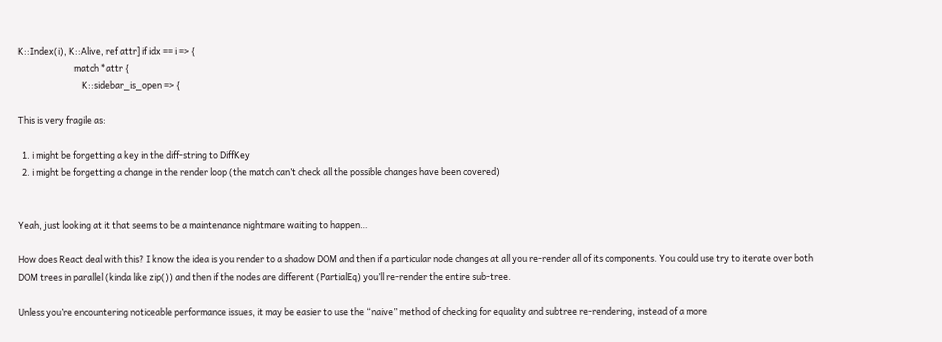K::Index(i), K::Alive, ref attr] if idx == i => {
                            match *attr {
                                K::sidebar_is_open => {

This is very fragile as:

  1. i might be forgetting a key in the diff-string to DiffKey
  2. i might be forgetting a change in the render loop (the match can’t check all the possible changes have been covered)


Yeah, just looking at it that seems to be a maintenance nightmare waiting to happen…

How does React deal with this? I know the idea is you render to a shadow DOM and then if a particular node changes at all you re-render all of its components. You could use try to iterate over both DOM trees in parallel (kinda like zip()) and then if the nodes are different (PartialEq) you’ll re-render the entire sub-tree.

Unless you’re encountering noticeable performance issues, it may be easier to use the “naive” method of checking for equality and subtree re-rendering, instead of a more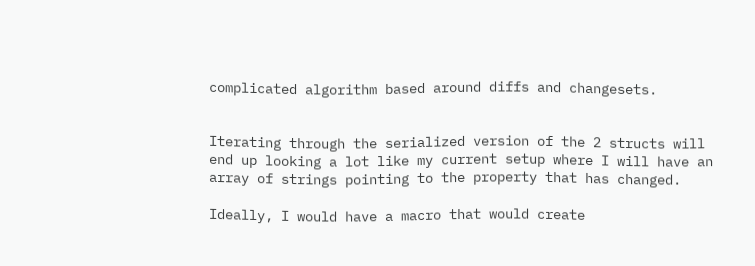complicated algorithm based around diffs and changesets.


Iterating through the serialized version of the 2 structs will end up looking a lot like my current setup where I will have an array of strings pointing to the property that has changed.

Ideally, I would have a macro that would create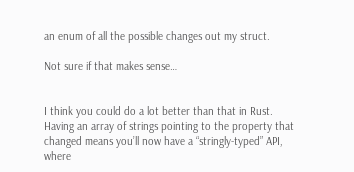an enum of all the possible changes out my struct.

Not sure if that makes sense…


I think you could do a lot better than that in Rust. Having an array of strings pointing to the property that changed means you’ll now have a “stringly-typed” API, where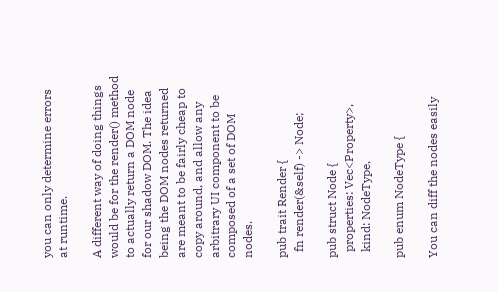you can only determine errors at runtime.

A different way of doing things would be for the render() method to actually return a DOM node for our shadow DOM. The idea being the DOM nodes returned are meant to be fairly cheap to copy around, and allow any arbitrary UI component to be composed of a set of DOM nodes.

pub trait Render {
  fn render(&self) -> Node;

pub struct Node {
  properties: Vec<Property>,
  kind: NodeType,

pub enum NodeType {

You can diff the nodes easily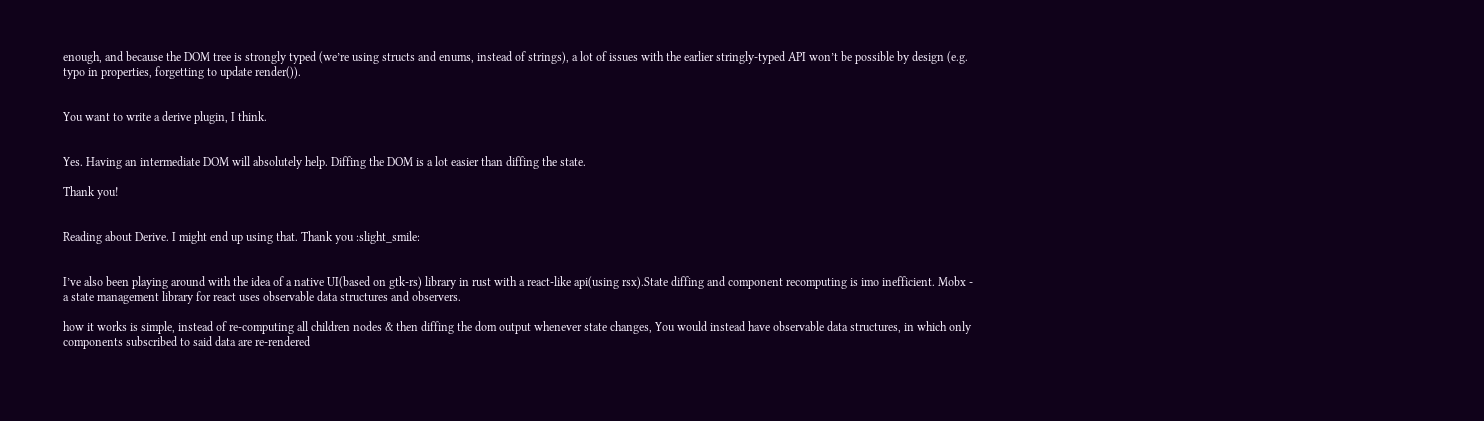enough, and because the DOM tree is strongly typed (we’re using structs and enums, instead of strings), a lot of issues with the earlier stringly-typed API won’t be possible by design (e.g. typo in properties, forgetting to update render()).


You want to write a derive plugin, I think.


Yes. Having an intermediate DOM will absolutely help. Diffing the DOM is a lot easier than diffing the state.

Thank you!


Reading about Derive. I might end up using that. Thank you :slight_smile:


I’ve also been playing around with the idea of a native UI(based on gtk-rs) library in rust with a react-like api(using rsx).State diffing and component recomputing is imo inefficient. Mobx - a state management library for react uses observable data structures and observers.

how it works is simple, instead of re-computing all children nodes & then diffing the dom output whenever state changes, You would instead have observable data structures, in which only components subscribed to said data are re-rendered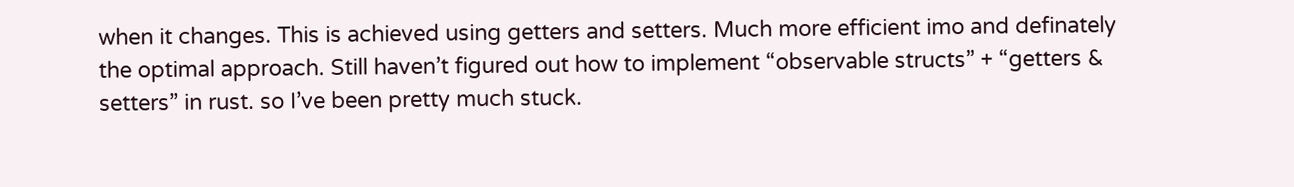when it changes. This is achieved using getters and setters. Much more efficient imo and definately the optimal approach. Still haven’t figured out how to implement “observable structs” + “getters & setters” in rust. so I’ve been pretty much stuck.